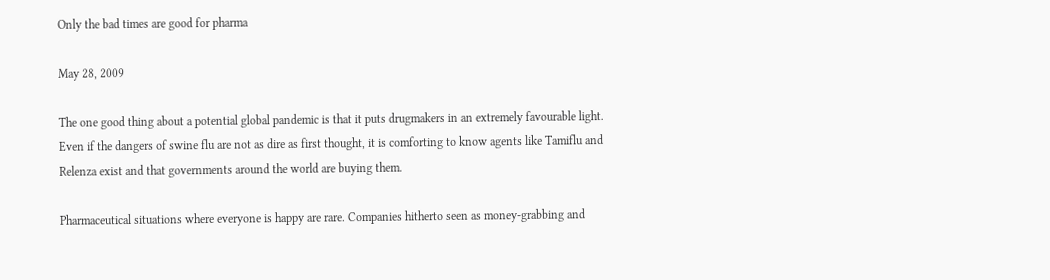Only the bad times are good for pharma

May 28, 2009

The one good thing about a potential global pandemic is that it puts drugmakers in an extremely favourable light. Even if the dangers of swine flu are not as dire as first thought, it is comforting to know agents like Tamiflu and Relenza exist and that governments around the world are buying them.

Pharmaceutical situations where everyone is happy are rare. Companies hitherto seen as money-grabbing and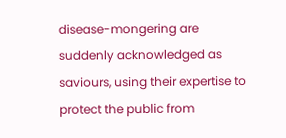disease-mongering are suddenly acknowledged as saviours, using their expertise to protect the public from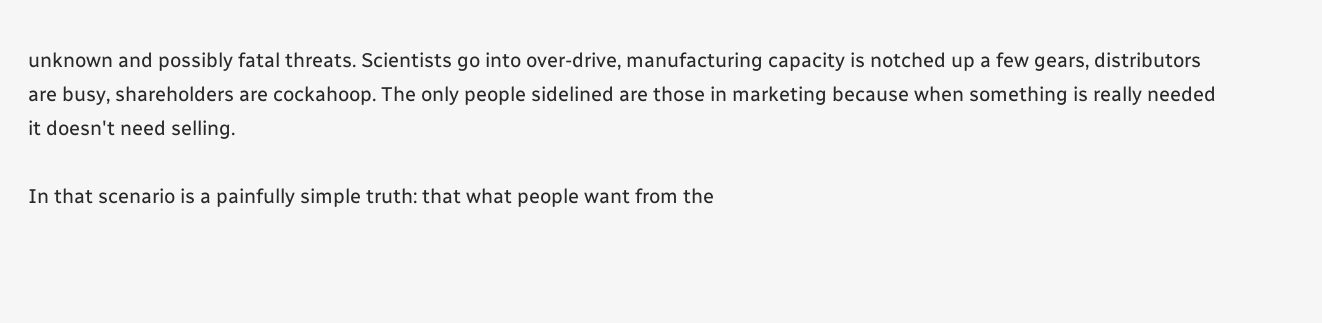unknown and possibly fatal threats. Scientists go into over-drive, manufacturing capacity is notched up a few gears, distributors are busy, shareholders are cockahoop. The only people sidelined are those in marketing because when something is really needed it doesn't need selling.

In that scenario is a painfully simple truth: that what people want from the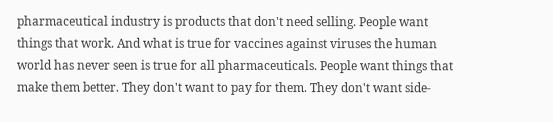pharmaceutical industry is products that don't need selling. People want things that work. And what is true for vaccines against viruses the human world has never seen is true for all pharmaceuticals. People want things that make them better. They don't want to pay for them. They don't want side-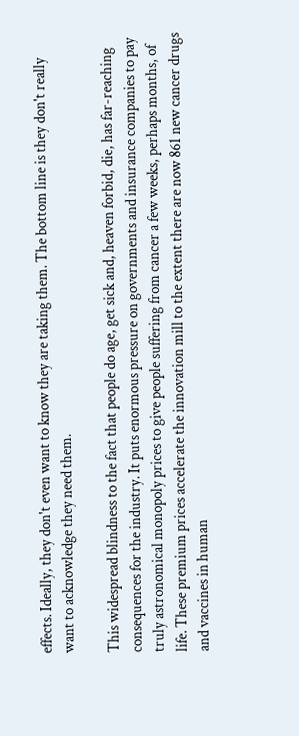effects. Ideally, they don't even want to know they are taking them. The bottom line is they don't really want to acknowledge they need them.

This widespread blindness to the fact that people do age, get sick and, heaven forbid, die, has far-reaching consequences for the industry. It puts enormous pressure on governments and insurance companies to pay truly astronomical monopoly prices to give people suffering from cancer a few weeks, perhaps months, of life. These premium prices accelerate the innovation mill to the extent there are now 861 new cancer drugs and vaccines in human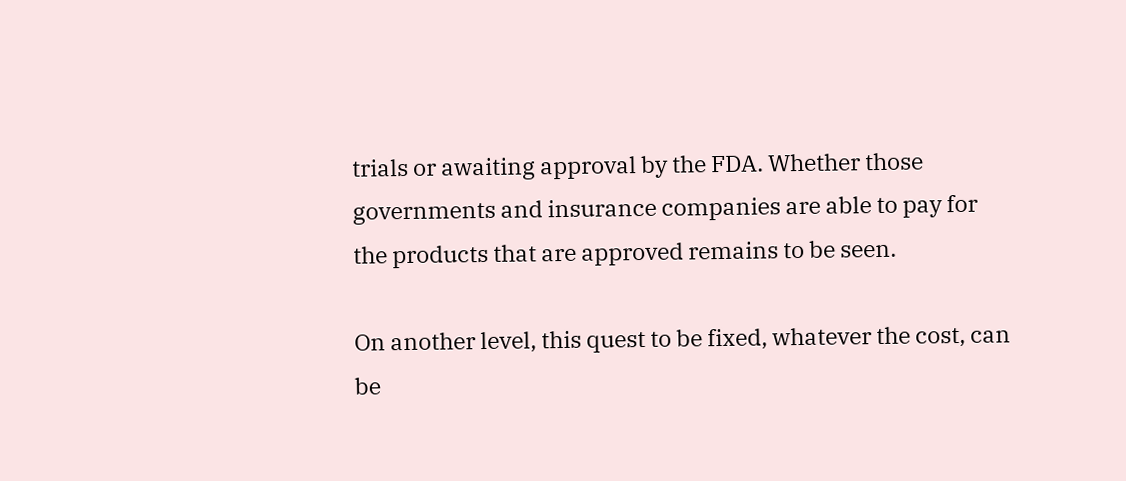trials or awaiting approval by the FDA. Whether those governments and insurance companies are able to pay for the products that are approved remains to be seen.

On another level, this quest to be fixed, whatever the cost, can be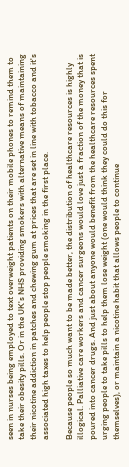seen in nurses being employed to text overweight patients on their mobile phones to remind them to take their obesity pills. Or in the UK's NHS providing smokers with alternative means of maintaining their nicotine addiction in patches and chewing gum at prices that are set in line with tobacco and it's associated high taxes to help people stop people smoking in the first place.

Because people so much want to be made better, the distribution of healthcare resources is highly illogical. Palliative care workers and cancer surgeons would love just a fraction of the money that is poured into cancer drugs. And just about anyone would benefit from the healthcare resources spent urging people to take pills to help them lose weight (one would think they could do this for themselves), or maintain a nicotine habit that allows people to continue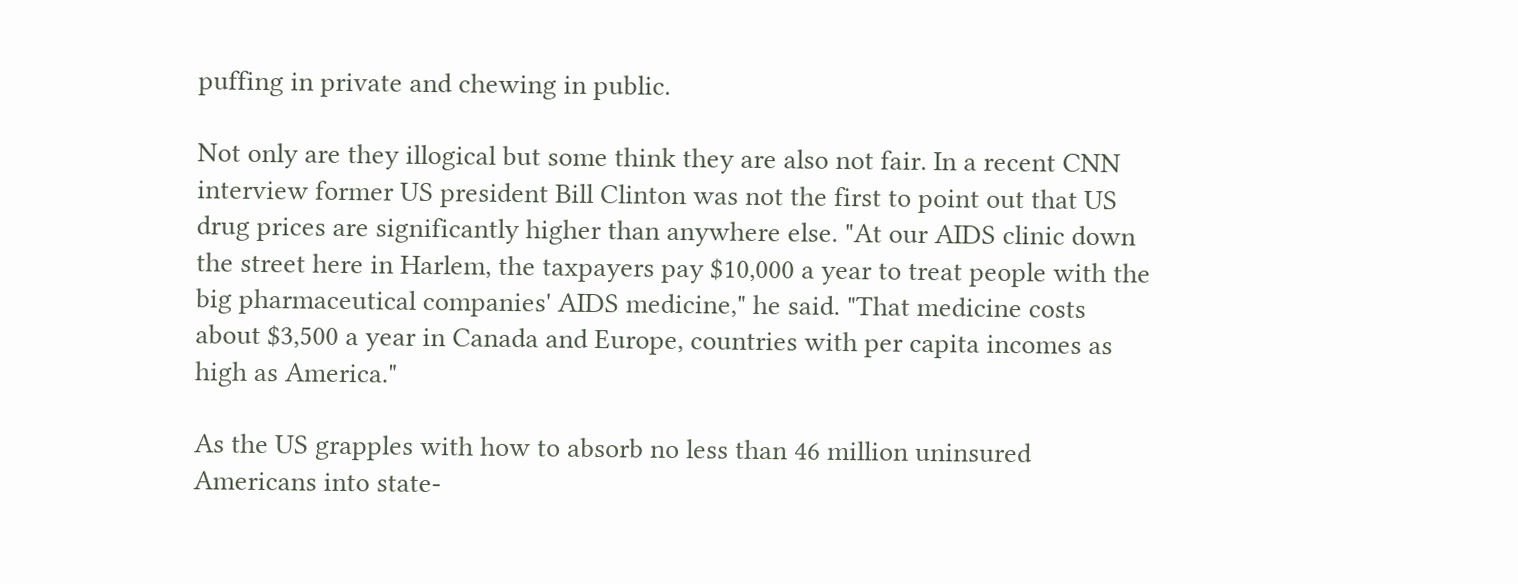puffing in private and chewing in public.

Not only are they illogical but some think they are also not fair. In a recent CNN interview former US president Bill Clinton was not the first to point out that US drug prices are significantly higher than anywhere else. "At our AIDS clinic down the street here in Harlem, the taxpayers pay $10,000 a year to treat people with the big pharmaceutical companies' AIDS medicine," he said. "That medicine costs about $3,500 a year in Canada and Europe, countries with per capita incomes as high as America."

As the US grapples with how to absorb no less than 46 million uninsured Americans into state-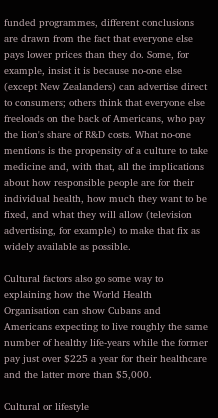funded programmes, different conclusions are drawn from the fact that everyone else pays lower prices than they do. Some, for example, insist it is because no-one else (except New Zealanders) can advertise direct to consumers; others think that everyone else freeloads on the back of Americans, who pay the lion's share of R&D costs. What no-one mentions is the propensity of a culture to take medicine and, with that, all the implications about how responsible people are for their individual health, how much they want to be fixed, and what they will allow (television advertising, for example) to make that fix as widely available as possible.

Cultural factors also go some way to explaining how the World Health Organisation can show Cubans and Americans expecting to live roughly the same number of healthy life-years while the former pay just over $225 a year for their healthcare and the latter more than $5,000.

Cultural or lifestyle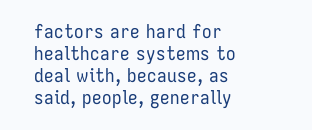factors are hard for healthcare systems to deal with, because, as said, people, generally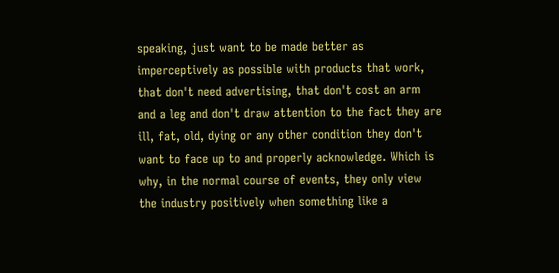speaking, just want to be made better as imperceptively as possible with products that work, that don't need advertising, that don't cost an arm and a leg and don't draw attention to the fact they are ill, fat, old, dying or any other condition they don't want to face up to and properly acknowledge. Which is why, in the normal course of events, they only view the industry positively when something like a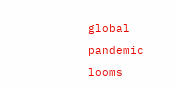global pandemic looms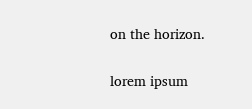on the horizon.

lorem ipsum